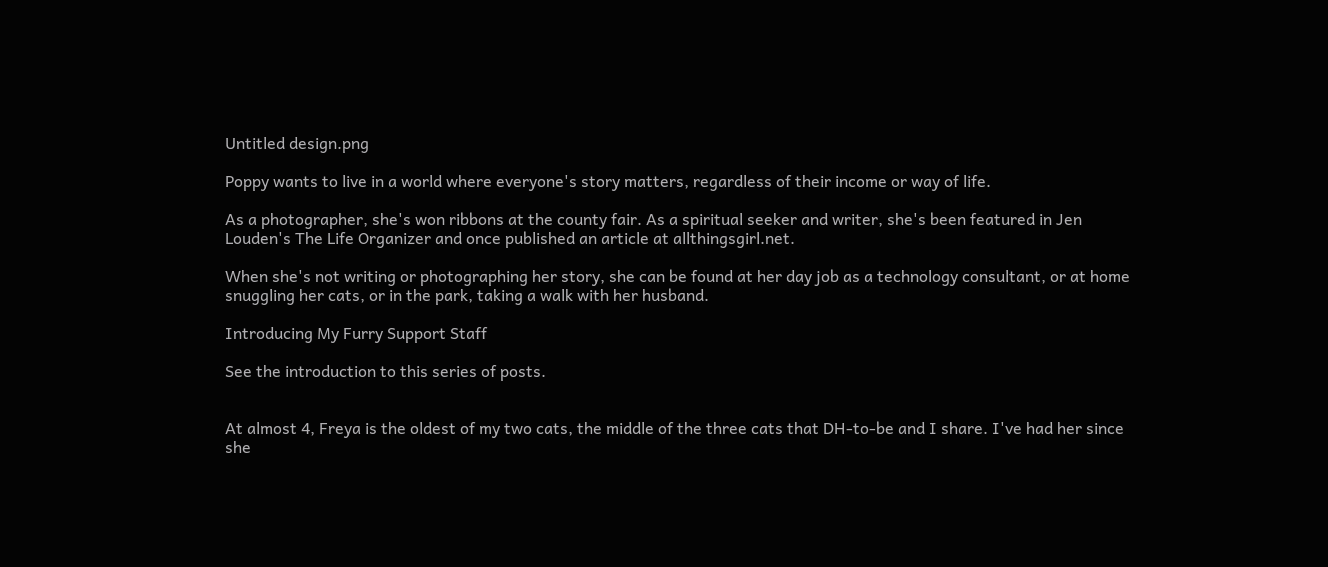Untitled design.png

Poppy wants to live in a world where everyone's story matters, regardless of their income or way of life.

As a photographer, she's won ribbons at the county fair. As a spiritual seeker and writer, she's been featured in Jen Louden's The Life Organizer and once published an article at allthingsgirl.net.

When she's not writing or photographing her story, she can be found at her day job as a technology consultant, or at home snuggling her cats, or in the park, taking a walk with her husband.

Introducing My Furry Support Staff

See the introduction to this series of posts.


At almost 4, Freya is the oldest of my two cats, the middle of the three cats that DH-to-be and I share. I've had her since she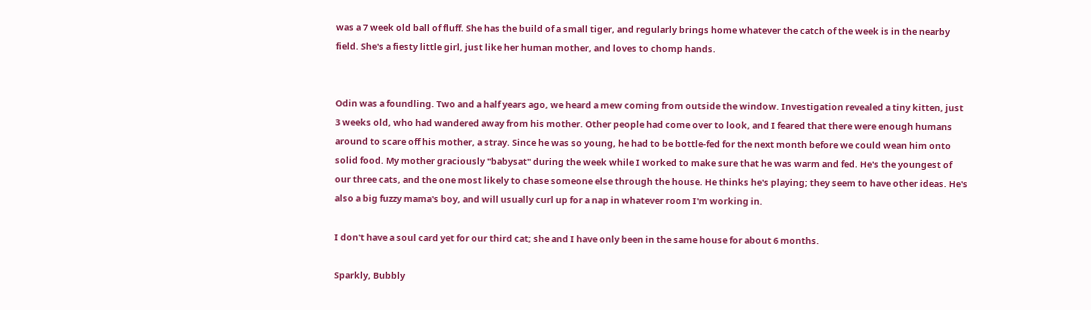was a 7 week old ball of fluff. She has the build of a small tiger, and regularly brings home whatever the catch of the week is in the nearby field. She's a fiesty little girl, just like her human mother, and loves to chomp hands.


Odin was a foundling. Two and a half years ago, we heard a mew coming from outside the window. Investigation revealed a tiny kitten, just 3 weeks old, who had wandered away from his mother. Other people had come over to look, and I feared that there were enough humans around to scare off his mother, a stray. Since he was so young, he had to be bottle-fed for the next month before we could wean him onto solid food. My mother graciously "babysat" during the week while I worked to make sure that he was warm and fed. He's the youngest of our three cats, and the one most likely to chase someone else through the house. He thinks he's playing; they seem to have other ideas. He's also a big fuzzy mama's boy, and will usually curl up for a nap in whatever room I'm working in.

I don't have a soul card yet for our third cat; she and I have only been in the same house for about 6 months.

Sparkly, Bubbly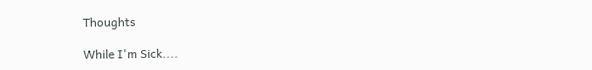Thoughts

While I'm Sick....